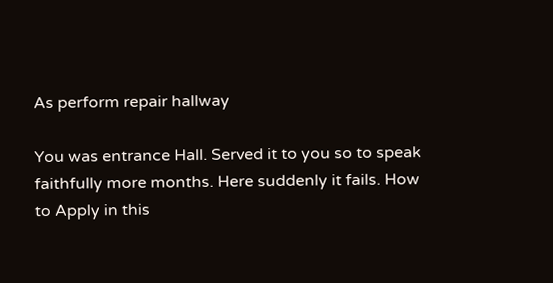As perform repair hallway

You was entrance Hall. Served it to you so to speak faithfully more months. Here suddenly it fails. How to Apply in this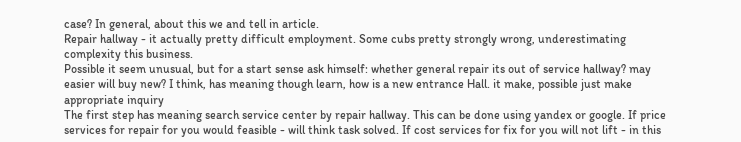case? In general, about this we and tell in article.
Repair hallway - it actually pretty difficult employment. Some cubs pretty strongly wrong, underestimating complexity this business.
Possible it seem unusual, but for a start sense ask himself: whether general repair its out of service hallway? may easier will buy new? I think, has meaning though learn, how is a new entrance Hall. it make, possible just make appropriate inquiry
The first step has meaning search service center by repair hallway. This can be done using yandex or google. If price services for repair for you would feasible - will think task solved. If cost services for fix for you will not lift - in this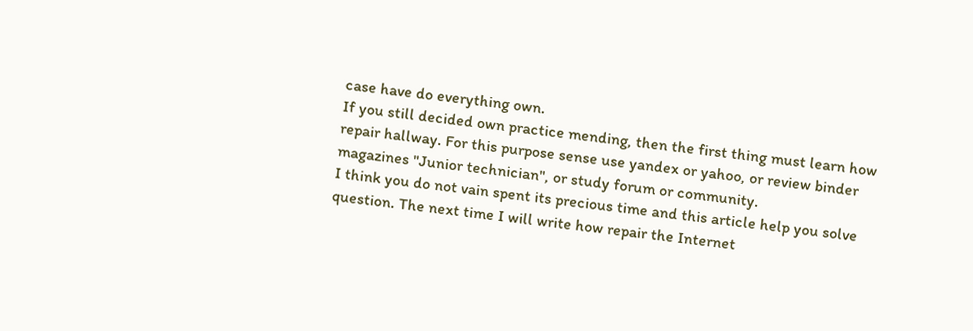case have do everything own.
If you still decided own practice mending, then the first thing must learn how repair hallway. For this purpose sense use yandex or yahoo, or review binder magazines "Junior technician", or study forum or community.
I think you do not vain spent its precious time and this article help you solve question. The next time I will write how repair the Internet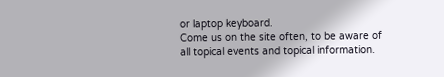or laptop keyboard.
Come us on the site often, to be aware of all topical events and topical information.